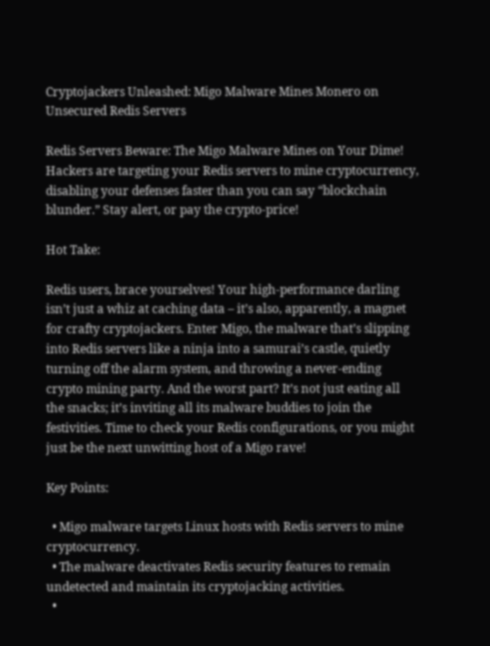Cryptojackers Unleashed: Migo Malware Mines Monero on Unsecured Redis Servers

Redis Servers Beware: The Migo Malware Mines on Your Dime! Hackers are targeting your Redis servers to mine cryptocurrency, disabling your defenses faster than you can say “blockchain blunder.” Stay alert, or pay the crypto-price!

Hot Take:

Redis users, brace yourselves! Your high-performance darling isn’t just a whiz at caching data – it’s also, apparently, a magnet for crafty cryptojackers. Enter Migo, the malware that’s slipping into Redis servers like a ninja into a samurai’s castle, quietly turning off the alarm system, and throwing a never-ending crypto mining party. And the worst part? It’s not just eating all the snacks; it’s inviting all its malware buddies to join the festivities. Time to check your Redis configurations, or you might just be the next unwitting host of a Migo rave!

Key Points:

  • Migo malware targets Linux hosts with Redis servers to mine cryptocurrency.
  • The malware deactivates Redis security features to remain undetected and maintain its cryptojacking activities.
  •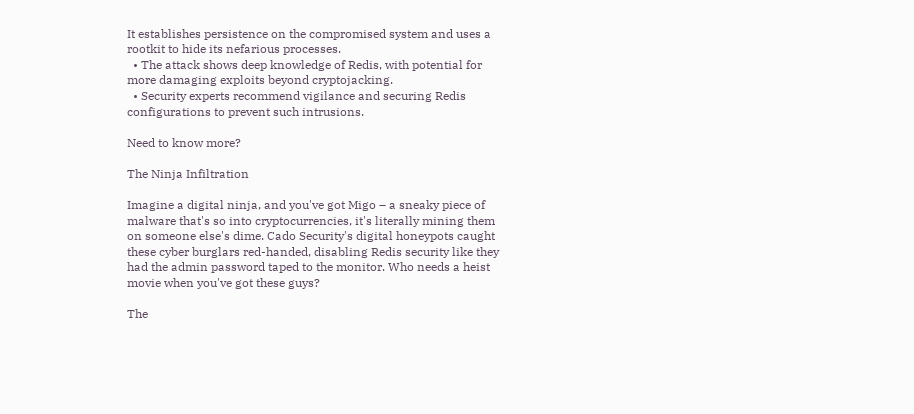It establishes persistence on the compromised system and uses a rootkit to hide its nefarious processes.
  • The attack shows deep knowledge of Redis, with potential for more damaging exploits beyond cryptojacking.
  • Security experts recommend vigilance and securing Redis configurations to prevent such intrusions.

Need to know more?

The Ninja Infiltration

Imagine a digital ninja, and you've got Migo – a sneaky piece of malware that's so into cryptocurrencies, it's literally mining them on someone else's dime. Cado Security's digital honeypots caught these cyber burglars red-handed, disabling Redis security like they had the admin password taped to the monitor. Who needs a heist movie when you've got these guys?

The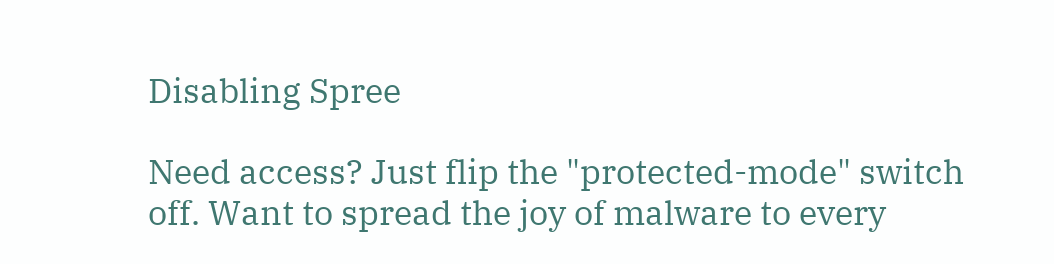Disabling Spree

Need access? Just flip the "protected-mode" switch off. Want to spread the joy of malware to every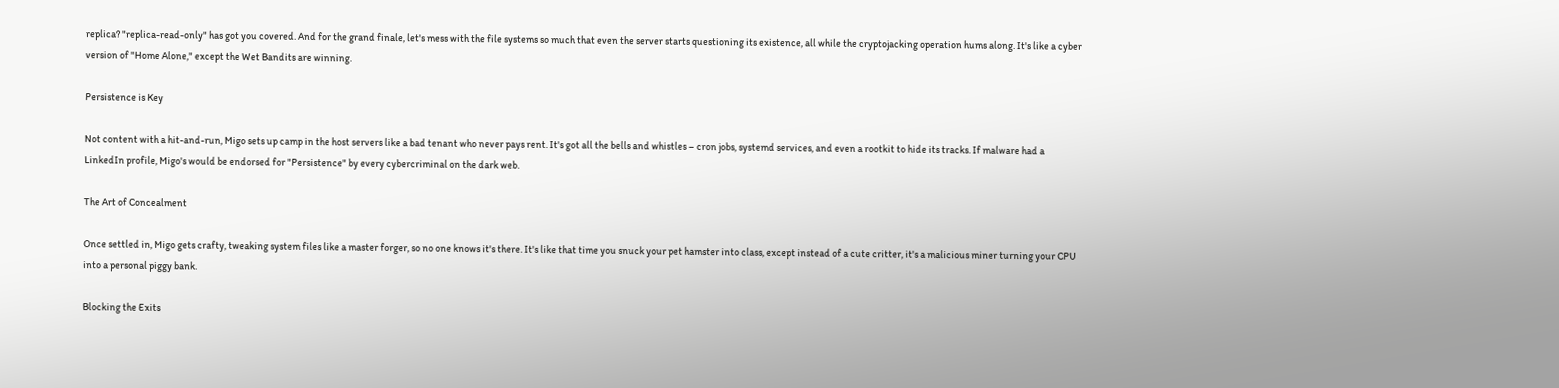replica? "replica-read-only" has got you covered. And for the grand finale, let's mess with the file systems so much that even the server starts questioning its existence, all while the cryptojacking operation hums along. It's like a cyber version of "Home Alone," except the Wet Bandits are winning.

Persistence is Key

Not content with a hit-and-run, Migo sets up camp in the host servers like a bad tenant who never pays rent. It's got all the bells and whistles – cron jobs, systemd services, and even a rootkit to hide its tracks. If malware had a LinkedIn profile, Migo's would be endorsed for "Persistence" by every cybercriminal on the dark web.

The Art of Concealment

Once settled in, Migo gets crafty, tweaking system files like a master forger, so no one knows it's there. It's like that time you snuck your pet hamster into class, except instead of a cute critter, it's a malicious miner turning your CPU into a personal piggy bank.

Blocking the Exits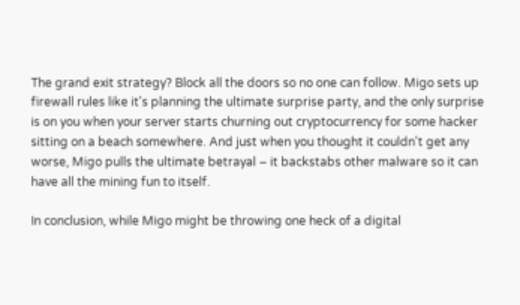The grand exit strategy? Block all the doors so no one can follow. Migo sets up firewall rules like it's planning the ultimate surprise party, and the only surprise is on you when your server starts churning out cryptocurrency for some hacker sitting on a beach somewhere. And just when you thought it couldn't get any worse, Migo pulls the ultimate betrayal – it backstabs other malware so it can have all the mining fun to itself.

In conclusion, while Migo might be throwing one heck of a digital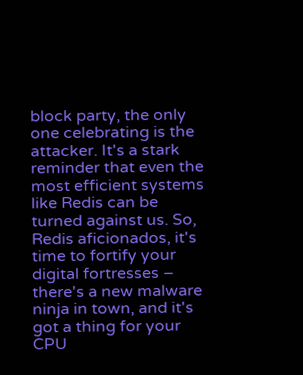block party, the only one celebrating is the attacker. It's a stark reminder that even the most efficient systems like Redis can be turned against us. So, Redis aficionados, it's time to fortify your digital fortresses – there's a new malware ninja in town, and it's got a thing for your CPU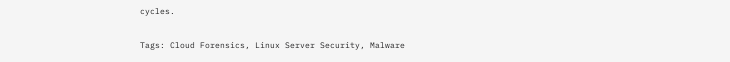cycles.

Tags: Cloud Forensics, Linux Server Security, Malware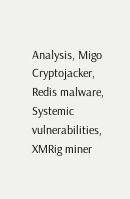Analysis, Migo Cryptojacker, Redis malware, Systemic vulnerabilities, XMRig miner